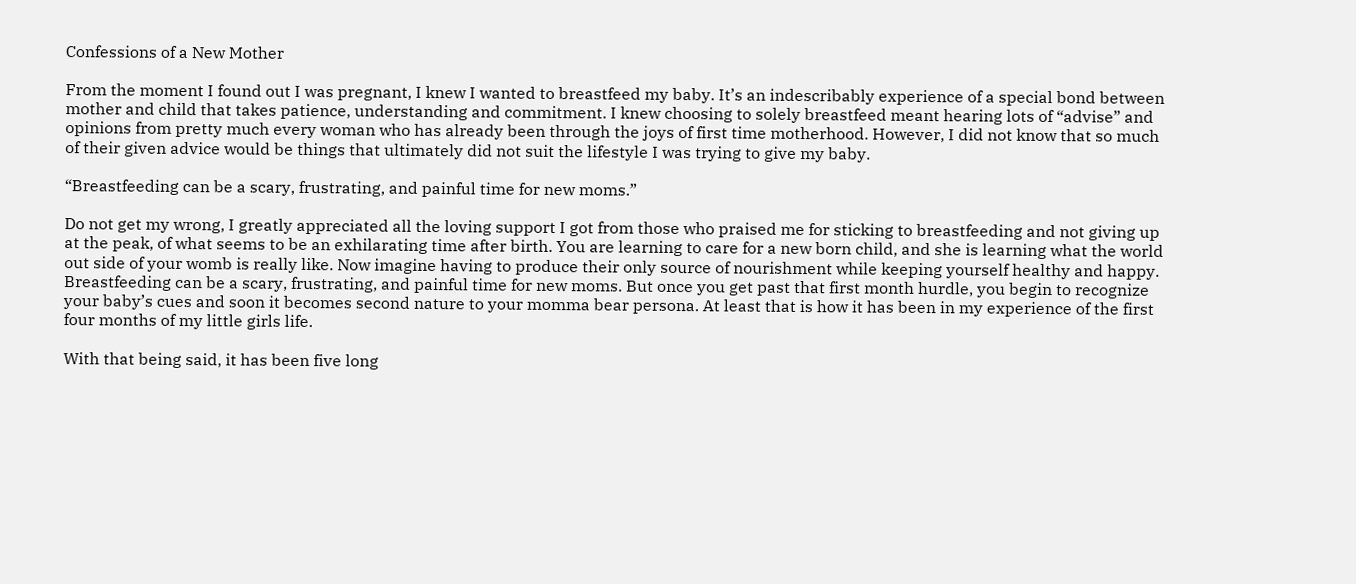Confessions of a New Mother

From the moment I found out I was pregnant, I knew I wanted to breastfeed my baby. It’s an indescribably experience of a special bond between mother and child that takes patience, understanding and commitment. I knew choosing to solely breastfeed meant hearing lots of “advise” and opinions from pretty much every woman who has already been through the joys of first time motherhood. However, I did not know that so much of their given advice would be things that ultimately did not suit the lifestyle I was trying to give my baby.

“Breastfeeding can be a scary, frustrating, and painful time for new moms.”

Do not get my wrong, I greatly appreciated all the loving support I got from those who praised me for sticking to breastfeeding and not giving up at the peak, of what seems to be an exhilarating time after birth. You are learning to care for a new born child, and she is learning what the world out side of your womb is really like. Now imagine having to produce their only source of nourishment while keeping yourself healthy and happy. Breastfeeding can be a scary, frustrating, and painful time for new moms. But once you get past that first month hurdle, you begin to recognize your baby’s cues and soon it becomes second nature to your momma bear persona. At least that is how it has been in my experience of the first four months of my little girls life.

With that being said, it has been five long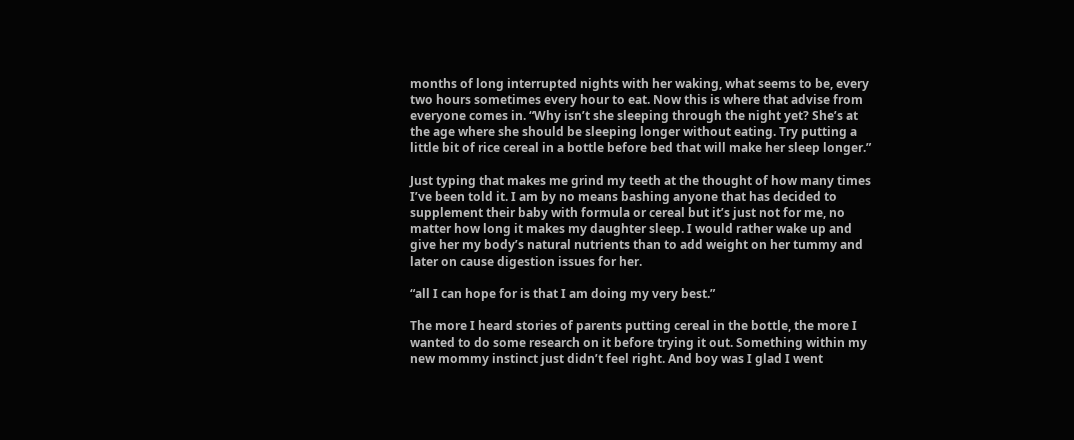months of long interrupted nights with her waking, what seems to be, every two hours sometimes every hour to eat. Now this is where that advise from everyone comes in. “Why isn’t she sleeping through the night yet? She’s at the age where she should be sleeping longer without eating. Try putting a little bit of rice cereal in a bottle before bed that will make her sleep longer.”

Just typing that makes me grind my teeth at the thought of how many times I’ve been told it. I am by no means bashing anyone that has decided to supplement their baby with formula or cereal but it’s just not for me, no matter how long it makes my daughter sleep. I would rather wake up and give her my body’s natural nutrients than to add weight on her tummy and later on cause digestion issues for her.

“all I can hope for is that I am doing my very best.”

The more I heard stories of parents putting cereal in the bottle, the more I wanted to do some research on it before trying it out. Something within my new mommy instinct just didn’t feel right. And boy was I glad I went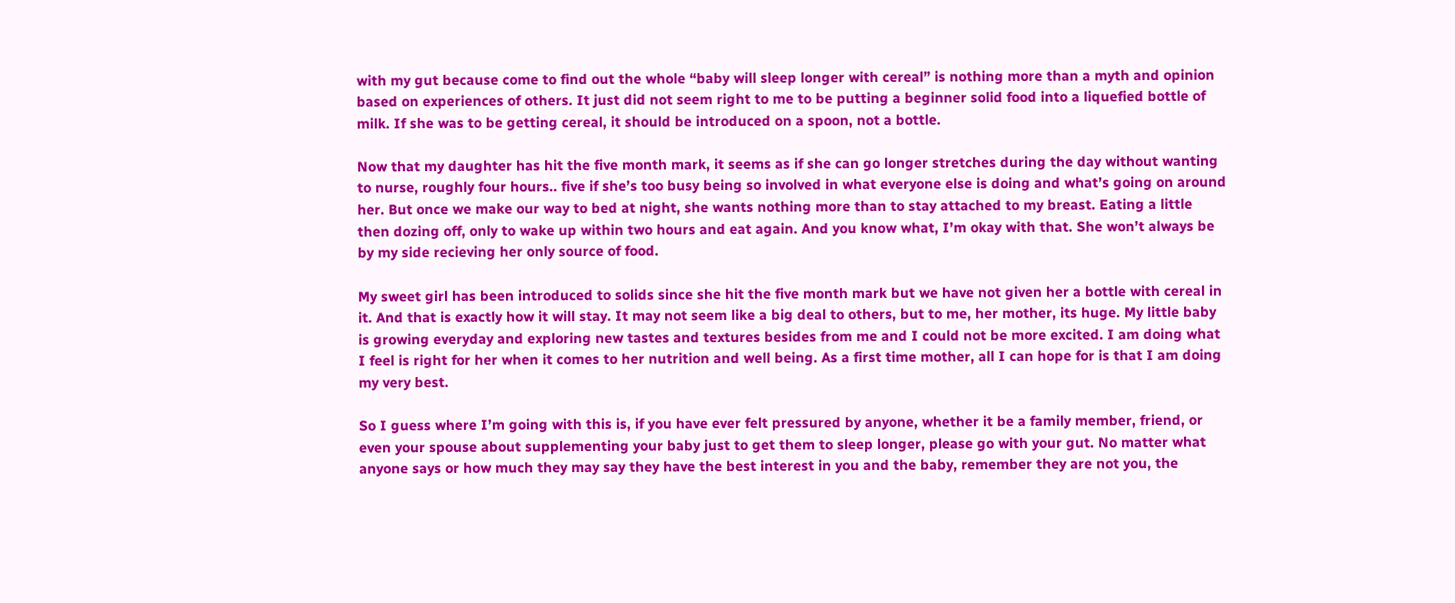with my gut because come to find out the whole “baby will sleep longer with cereal” is nothing more than a myth and opinion based on experiences of others. It just did not seem right to me to be putting a beginner solid food into a liquefied bottle of milk. If she was to be getting cereal, it should be introduced on a spoon, not a bottle.

Now that my daughter has hit the five month mark, it seems as if she can go longer stretches during the day without wanting to nurse, roughly four hours.. five if she’s too busy being so involved in what everyone else is doing and what’s going on around her. But once we make our way to bed at night, she wants nothing more than to stay attached to my breast. Eating a little then dozing off, only to wake up within two hours and eat again. And you know what, I’m okay with that. She won’t always be by my side recieving her only source of food.

My sweet girl has been introduced to solids since she hit the five month mark but we have not given her a bottle with cereal in it. And that is exactly how it will stay. It may not seem like a big deal to others, but to me, her mother, its huge. My little baby is growing everyday and exploring new tastes and textures besides from me and I could not be more excited. I am doing what I feel is right for her when it comes to her nutrition and well being. As a first time mother, all I can hope for is that I am doing my very best.

So I guess where I’m going with this is, if you have ever felt pressured by anyone, whether it be a family member, friend, or even your spouse about supplementing your baby just to get them to sleep longer, please go with your gut. No matter what anyone says or how much they may say they have the best interest in you and the baby, remember they are not you, the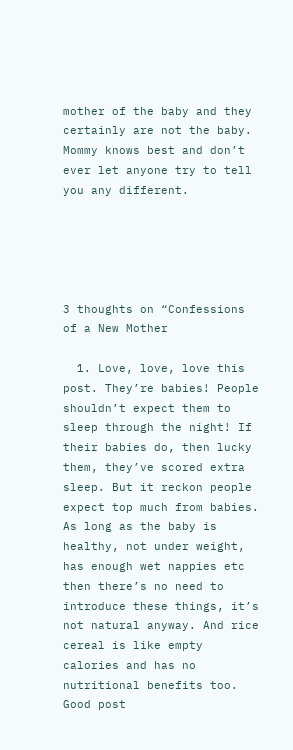mother of the baby and they certainly are not the baby. Mommy knows best and don’t ever let anyone try to tell you any different.





3 thoughts on “Confessions of a New Mother

  1. Love, love, love this post. They’re babies! People shouldn’t expect them to sleep through the night! If their babies do, then lucky them, they’ve scored extra sleep. But it reckon people expect top much from babies. As long as the baby is healthy, not under weight, has enough wet nappies etc then there’s no need to introduce these things, it’s not natural anyway. And rice cereal is like empty calories and has no nutritional benefits too. Good post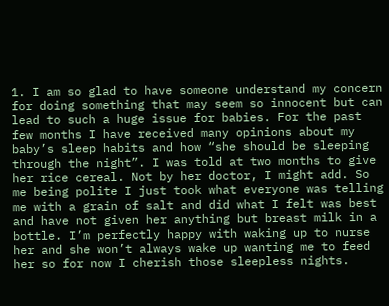1. I am so glad to have someone understand my concern for doing something that may seem so innocent but can lead to such a huge issue for babies. For the past few months I have received many opinions about my baby’s sleep habits and how “she should be sleeping through the night”. I was told at two months to give her rice cereal. Not by her doctor, I might add. So me being polite I just took what everyone was telling me with a grain of salt and did what I felt was best and have not given her anything but breast milk in a bottle. I’m perfectly happy with waking up to nurse her and she won’t always wake up wanting me to feed her so for now I cherish those sleepless nights.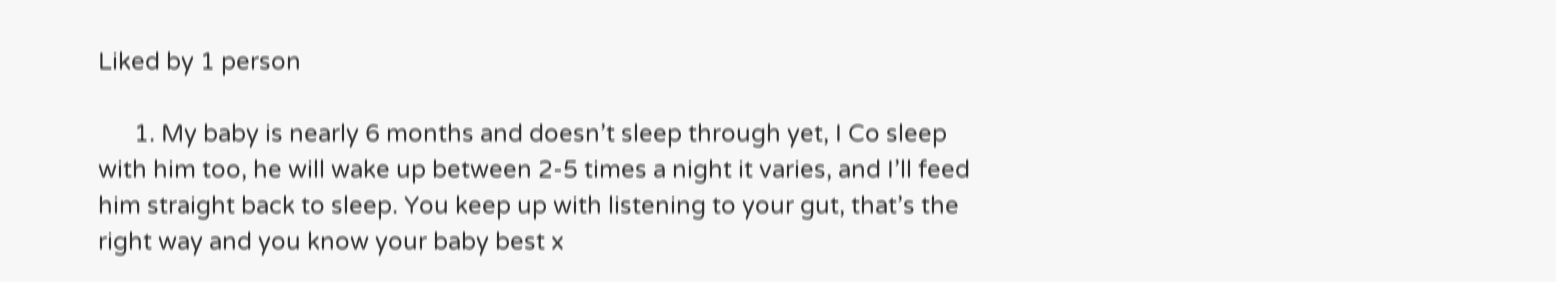Liked by 1 person

      1. My baby is nearly 6 months and doesn’t sleep through yet, I Co sleep with him too, he will wake up between 2-5 times a night it varies, and I’ll feed him straight back to sleep. You keep up with listening to your gut, that’s the right way and you know your baby best x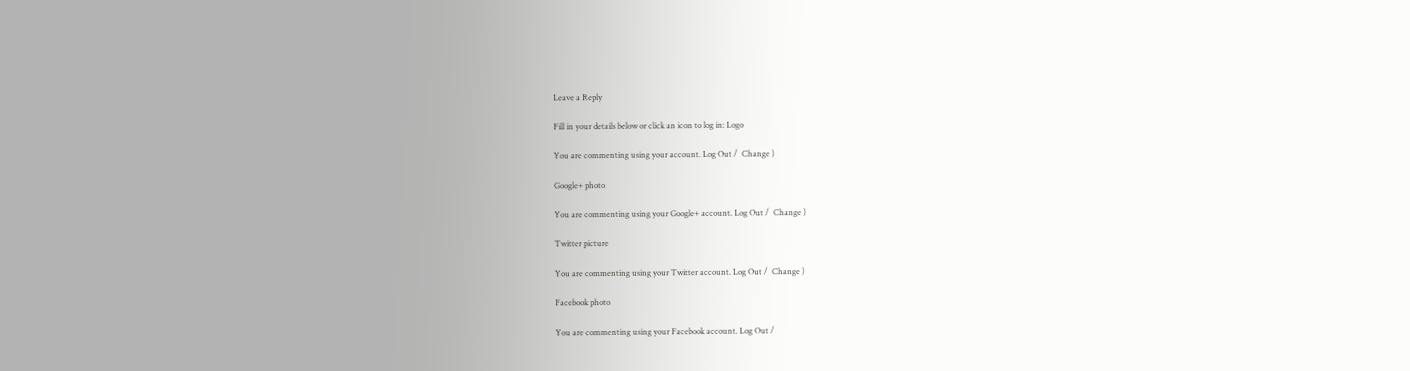Leave a Reply

Fill in your details below or click an icon to log in: Logo

You are commenting using your account. Log Out /  Change )

Google+ photo

You are commenting using your Google+ account. Log Out /  Change )

Twitter picture

You are commenting using your Twitter account. Log Out /  Change )

Facebook photo

You are commenting using your Facebook account. Log Out /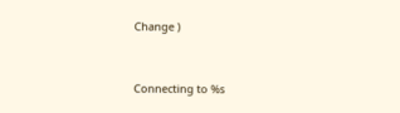Change )


Connecting to %s